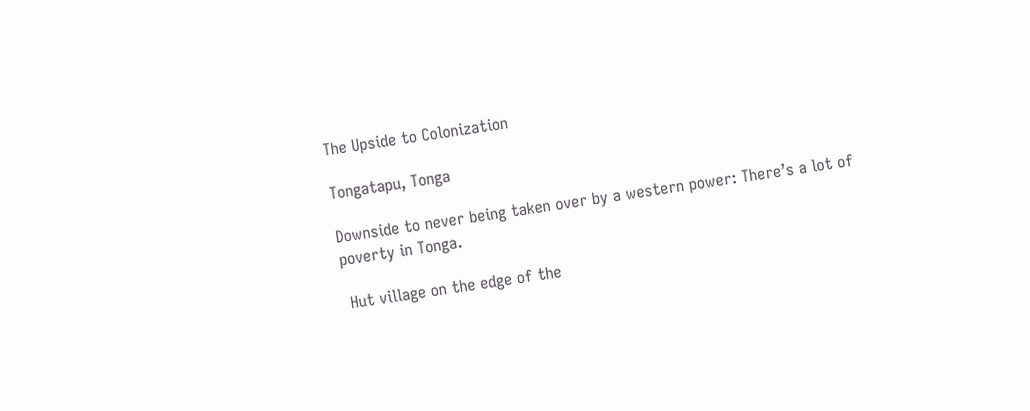The Upside to Colonization

Tongatapu, Tonga

Downside to never being taken over by a western power: There’s a lot of poverty in Tonga.

 Hut village on the edge of the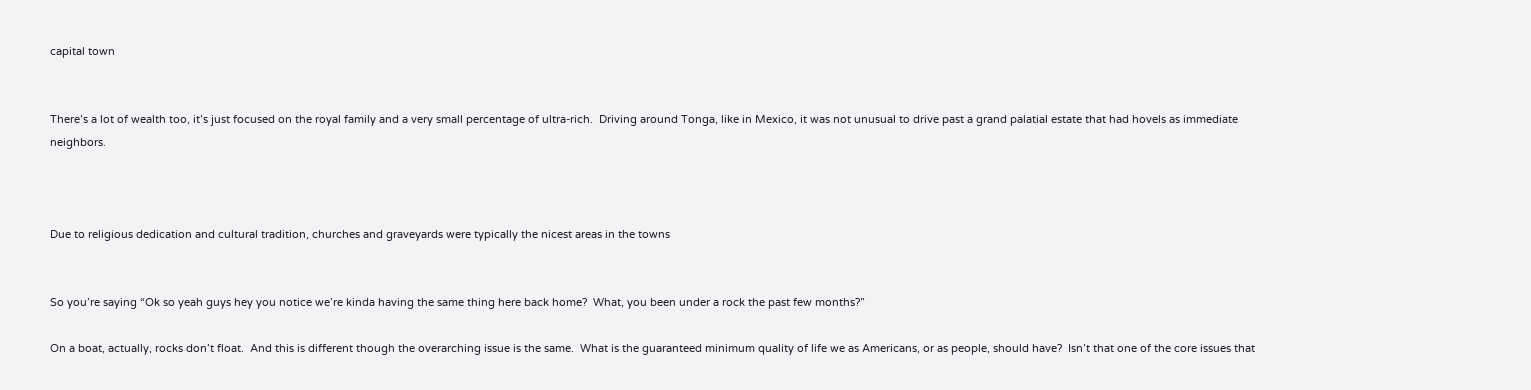capital town


There’s a lot of wealth too, it’s just focused on the royal family and a very small percentage of ultra-rich.  Driving around Tonga, like in Mexico, it was not unusual to drive past a grand palatial estate that had hovels as immediate neighbors.



Due to religious dedication and cultural tradition, churches and graveyards were typically the nicest areas in the towns


So you’re saying “Ok so yeah guys hey you notice we’re kinda having the same thing here back home?  What, you been under a rock the past few months?”

On a boat, actually, rocks don’t float.  And this is different though the overarching issue is the same.  What is the guaranteed minimum quality of life we as Americans, or as people, should have?  Isn’t that one of the core issues that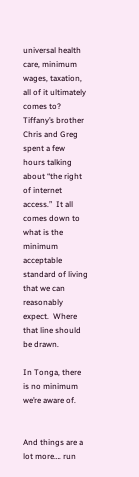universal health care, minimum wages, taxation, all of it ultimately comes to?  Tiffany’s brother Chris and Greg spent a few hours talking about “the right of internet access.”  It all comes down to what is the minimum acceptable standard of living that we can reasonably expect.  Where that line should be drawn.

In Tonga, there is no minimum we’re aware of.


And things are a lot more…. run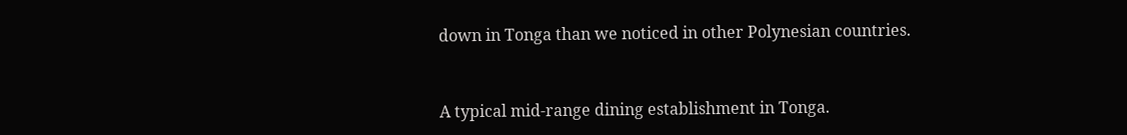down in Tonga than we noticed in other Polynesian countries.


A typical mid-range dining establishment in Tonga.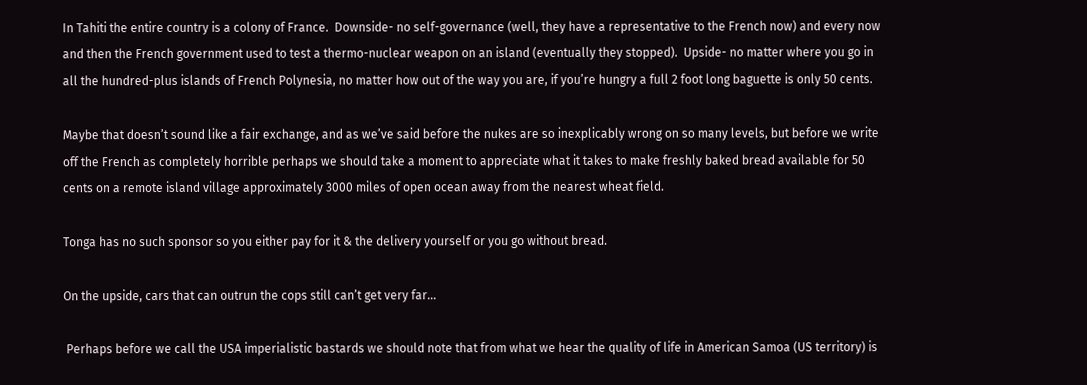In Tahiti the entire country is a colony of France.  Downside- no self-governance (well, they have a representative to the French now) and every now and then the French government used to test a thermo-nuclear weapon on an island (eventually they stopped).  Upside- no matter where you go in all the hundred-plus islands of French Polynesia, no matter how out of the way you are, if you’re hungry a full 2 foot long baguette is only 50 cents.

Maybe that doesn’t sound like a fair exchange, and as we’ve said before the nukes are so inexplicably wrong on so many levels, but before we write off the French as completely horrible perhaps we should take a moment to appreciate what it takes to make freshly baked bread available for 50 cents on a remote island village approximately 3000 miles of open ocean away from the nearest wheat field.

Tonga has no such sponsor so you either pay for it & the delivery yourself or you go without bread.

On the upside, cars that can outrun the cops still can’t get very far…

 Perhaps before we call the USA imperialistic bastards we should note that from what we hear the quality of life in American Samoa (US territory) is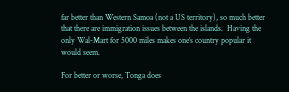far better than Western Samoa (not a US territory), so much better that there are immigration issues between the islands.  Having the only Wal-Mart for 5000 miles makes one’s country popular it would seem.

For better or worse, Tonga does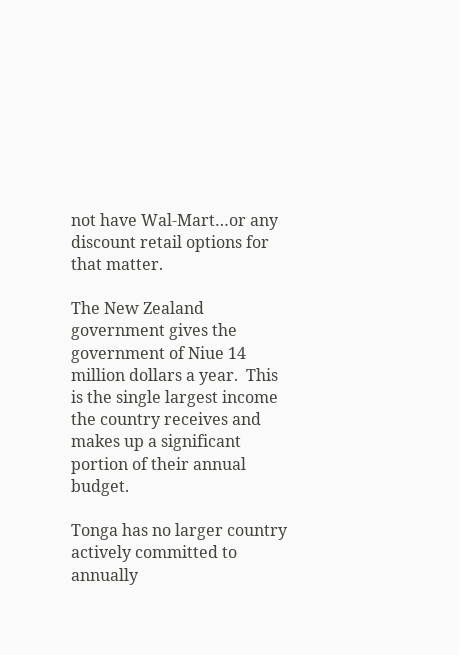not have Wal-Mart…or any discount retail options for that matter.

The New Zealand government gives the government of Niue 14 million dollars a year.  This is the single largest income the country receives and makes up a significant portion of their annual budget.

Tonga has no larger country actively committed to annually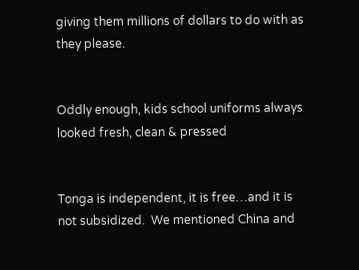giving them millions of dollars to do with as they please.


Oddly enough, kids school uniforms always looked fresh, clean & pressed


Tonga is independent, it is free…and it is not subsidized.  We mentioned China and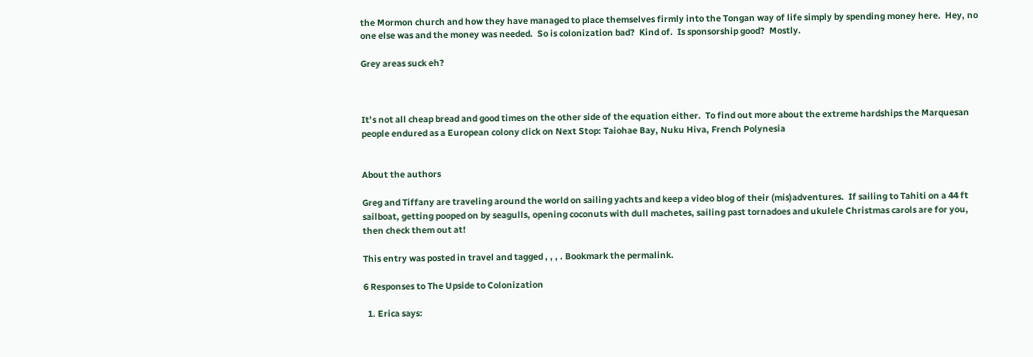the Mormon church and how they have managed to place themselves firmly into the Tongan way of life simply by spending money here.  Hey, no one else was and the money was needed.  So is colonization bad?  Kind of.  Is sponsorship good?  Mostly.

Grey areas suck eh?



It’s not all cheap bread and good times on the other side of the equation either.  To find out more about the extreme hardships the Marquesan people endured as a European colony click on Next Stop: Taiohae Bay, Nuku Hiva, French Polynesia


About the authors

Greg and Tiffany are traveling around the world on sailing yachts and keep a video blog of their (mis)adventures.  If sailing to Tahiti on a 44 ft sailboat, getting pooped on by seagulls, opening coconuts with dull machetes, sailing past tornadoes and ukulele Christmas carols are for you, then check them out at!

This entry was posted in travel and tagged , , , . Bookmark the permalink.

6 Responses to The Upside to Colonization

  1. Erica says: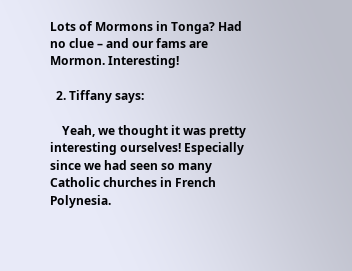Lots of Mormons in Tonga? Had no clue – and our fams are Mormon. Interesting!

  2. Tiffany says:

    Yeah, we thought it was pretty interesting ourselves! Especially since we had seen so many Catholic churches in French Polynesia.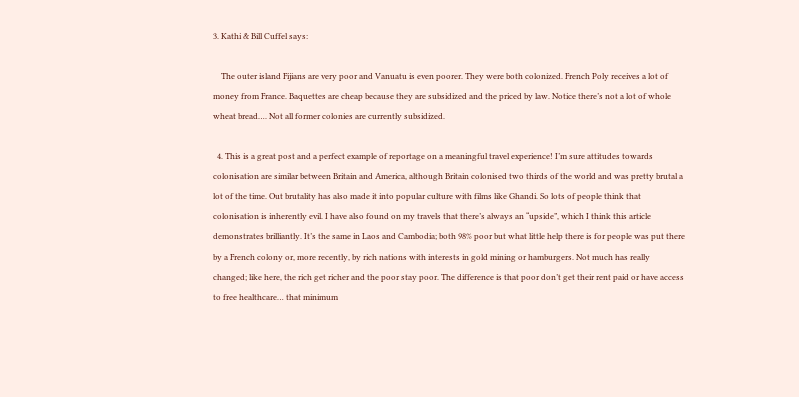3. Kathi & Bill Cuffel says:

    The outer island Fijians are very poor and Vanuatu is even poorer. They were both colonized. French Poly receives a lot of money from France. Baquettes are cheap because they are subsidized and the priced by law. Notice there’s not a lot of whole wheat bread…. Not all former colonies are currently subsidized.

  4. This is a great post and a perfect example of reportage on a meaningful travel experience! I’m sure attitudes towards colonisation are similar between Britain and America, although Britain colonised two thirds of the world and was pretty brutal a lot of the time. Out brutality has also made it into popular culture with films like Ghandi. So lots of people think that colonisation is inherently evil. I have also found on my travels that there’s always an “upside”, which I think this article demonstrates brilliantly. It’s the same in Laos and Cambodia; both 98% poor but what little help there is for people was put there by a French colony or, more recently, by rich nations with interests in gold mining or hamburgers. Not much has really changed; like here, the rich get richer and the poor stay poor. The difference is that poor don’t get their rent paid or have access to free healthcare… that minimum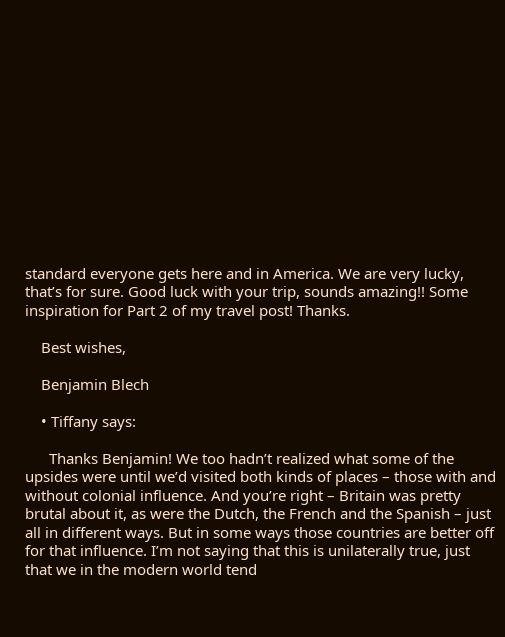standard everyone gets here and in America. We are very lucky, that’s for sure. Good luck with your trip, sounds amazing!! Some inspiration for Part 2 of my travel post! Thanks.

    Best wishes,

    Benjamin Blech

    • Tiffany says:

      Thanks Benjamin! We too hadn’t realized what some of the upsides were until we’d visited both kinds of places – those with and without colonial influence. And you’re right – Britain was pretty brutal about it, as were the Dutch, the French and the Spanish – just all in different ways. But in some ways those countries are better off for that influence. I’m not saying that this is unilaterally true, just that we in the modern world tend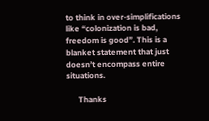to think in over-simplifications like “colonization is bad, freedom is good”. This is a blanket statement that just doesn’t encompass entire situations.

      Thanks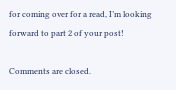for coming over for a read, I’m looking forward to part 2 of your post!

Comments are closed.